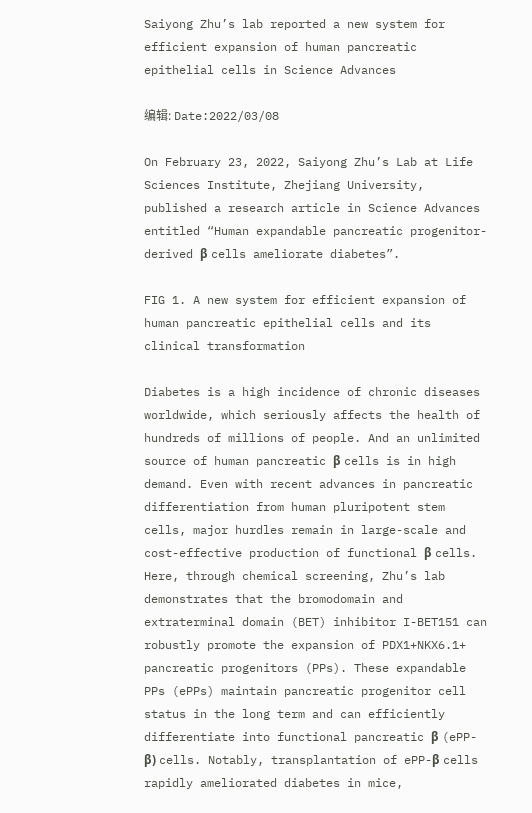Saiyong Zhu’s lab reported a new system for efficient expansion of human pancreatic epithelial cells in Science Advances

编辑: Date:2022/03/08

On February 23, 2022, Saiyong Zhu’s Lab at Life Sciences Institute, Zhejiang University, published a research article in Science Advances entitled “Human expandable pancreatic progenitor-derived β cells ameliorate diabetes”.

FIG 1. A new system for efficient expansion of human pancreatic epithelial cells and its clinical transformation

Diabetes is a high incidence of chronic diseases worldwide, which seriously affects the health of hundreds of millions of people. And an unlimited source of human pancreatic β cells is in high demand. Even with recent advances in pancreatic differentiation from human pluripotent stem cells, major hurdles remain in large-scale and cost-effective production of functional β cells. Here, through chemical screening, Zhu’s lab demonstrates that the bromodomain and extraterminal domain (BET) inhibitor I-BET151 can robustly promote the expansion of PDX1+NKX6.1+ pancreatic progenitors (PPs). These expandable PPs (ePPs) maintain pancreatic progenitor cell status in the long term and can efficiently differentiate into functional pancreatic β (ePP-β) cells. Notably, transplantation of ePP-β cells rapidly ameliorated diabetes in mice,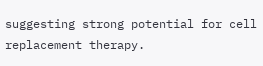suggesting strong potential for cell replacement therapy.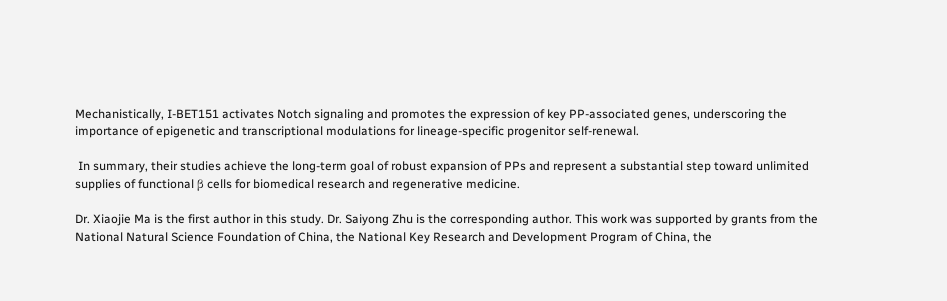Mechanistically, I-BET151 activates Notch signaling and promotes the expression of key PP-associated genes, underscoring the importance of epigenetic and transcriptional modulations for lineage-specific progenitor self-renewal.

 In summary, their studies achieve the long-term goal of robust expansion of PPs and represent a substantial step toward unlimited supplies of functional β cells for biomedical research and regenerative medicine.

Dr. Xiaojie Ma is the first author in this study. Dr. Saiyong Zhu is the corresponding author. This work was supported by grants from the National Natural Science Foundation of China, the National Key Research and Development Program of China, the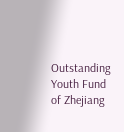Outstanding Youth Fund of Zhejiang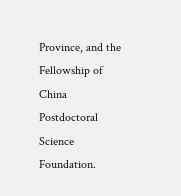Province, and the Fellowship of China Postdoctoral Science Foundation.